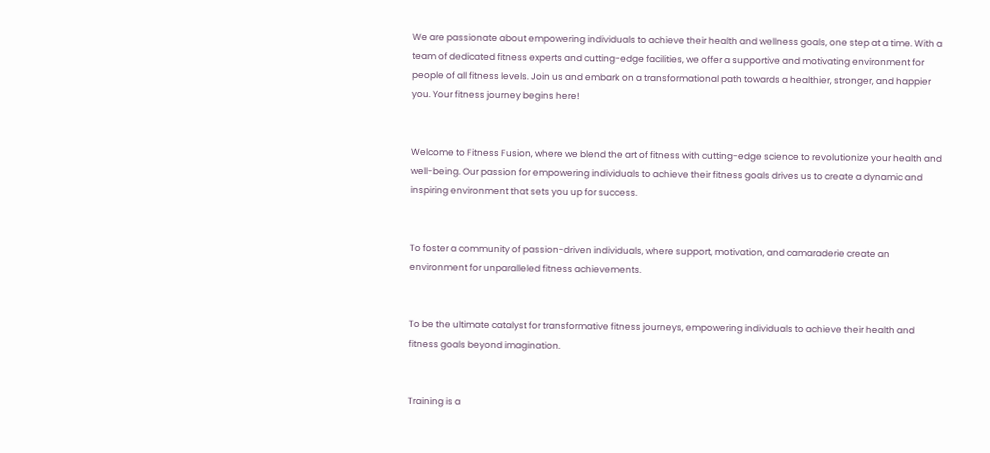We are passionate about empowering individuals to achieve their health and wellness goals, one step at a time. With a team of dedicated fitness experts and cutting-edge facilities, we offer a supportive and motivating environment for people of all fitness levels. Join us and embark on a transformational path towards a healthier, stronger, and happier you. Your fitness journey begins here!


Welcome to Fitness Fusion, where we blend the art of fitness with cutting-edge science to revolutionize your health and well-being. Our passion for empowering individuals to achieve their fitness goals drives us to create a dynamic and inspiring environment that sets you up for success.


To foster a community of passion-driven individuals, where support, motivation, and camaraderie create an environment for unparalleled fitness achievements.


To be the ultimate catalyst for transformative fitness journeys, empowering individuals to achieve their health and fitness goals beyond imagination.


Training is a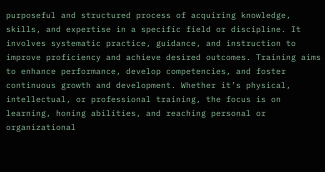purposeful and structured process of acquiring knowledge, skills, and expertise in a specific field or discipline. It involves systematic practice, guidance, and instruction to improve proficiency and achieve desired outcomes. Training aims to enhance performance, develop competencies, and foster continuous growth and development. Whether it’s physical, intellectual, or professional training, the focus is on learning, honing abilities, and reaching personal or organizational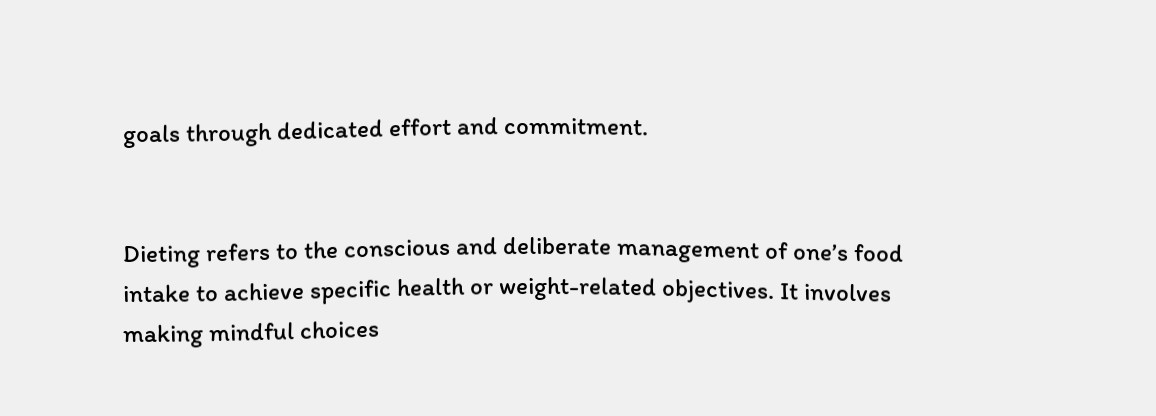goals through dedicated effort and commitment.


Dieting refers to the conscious and deliberate management of one’s food intake to achieve specific health or weight-related objectives. It involves making mindful choices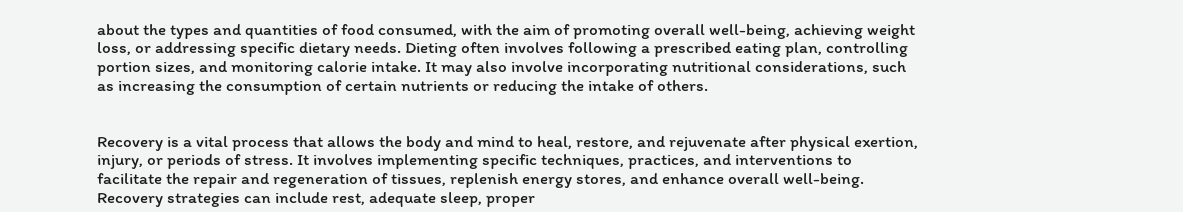about the types and quantities of food consumed, with the aim of promoting overall well-being, achieving weight loss, or addressing specific dietary needs. Dieting often involves following a prescribed eating plan, controlling portion sizes, and monitoring calorie intake. It may also involve incorporating nutritional considerations, such as increasing the consumption of certain nutrients or reducing the intake of others.


Recovery is a vital process that allows the body and mind to heal, restore, and rejuvenate after physical exertion, injury, or periods of stress. It involves implementing specific techniques, practices, and interventions to facilitate the repair and regeneration of tissues, replenish energy stores, and enhance overall well-being. Recovery strategies can include rest, adequate sleep, proper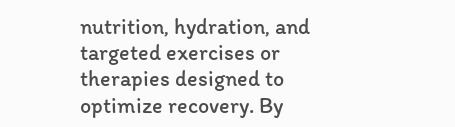nutrition, hydration, and targeted exercises or therapies designed to optimize recovery. By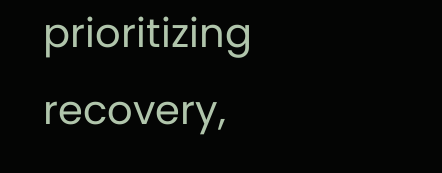prioritizing recovery,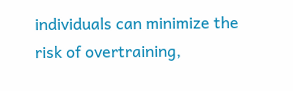individuals can minimize the risk of overtraining,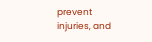prevent injuries, and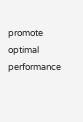promote optimal performance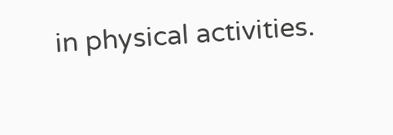in physical activities.